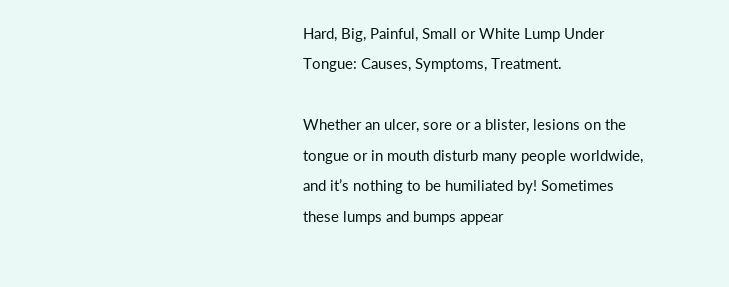Hard, Big, Painful, Small or White Lump Under Tongue: Causes, Symptoms, Treatment.

Whether an ulcer, sore or a blister, lesions on the tongue or in mouth disturb many people worldwide, and it’s nothing to be humiliated by! Sometimes these lumps and bumps appear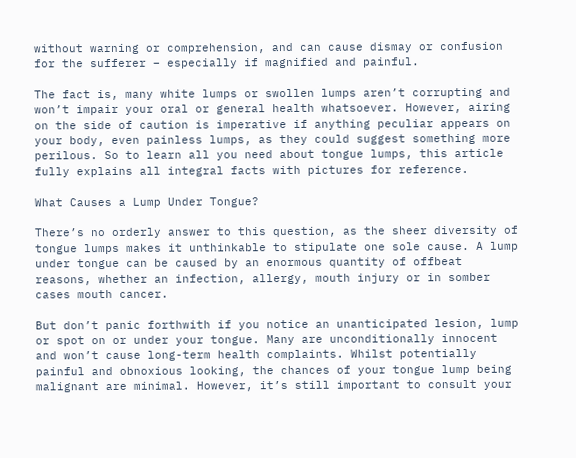without warning or comprehension, and can cause dismay or confusion for the sufferer – especially if magnified and painful.

The fact is, many white lumps or swollen lumps aren’t corrupting and won’t impair your oral or general health whatsoever. However, airing on the side of caution is imperative if anything peculiar appears on your body, even painless lumps, as they could suggest something more perilous. So to learn all you need about tongue lumps, this article fully explains all integral facts with pictures for reference.

What Causes a Lump Under Tongue?

There’s no orderly answer to this question, as the sheer diversity of tongue lumps makes it unthinkable to stipulate one sole cause. A lump under tongue can be caused by an enormous quantity of offbeat reasons, whether an infection, allergy, mouth injury or in somber cases mouth cancer.

But don’t panic forthwith if you notice an unanticipated lesion, lump or spot on or under your tongue. Many are unconditionally innocent and won’t cause long-term health complaints. Whilst potentially painful and obnoxious looking, the chances of your tongue lump being malignant are minimal. However, it’s still important to consult your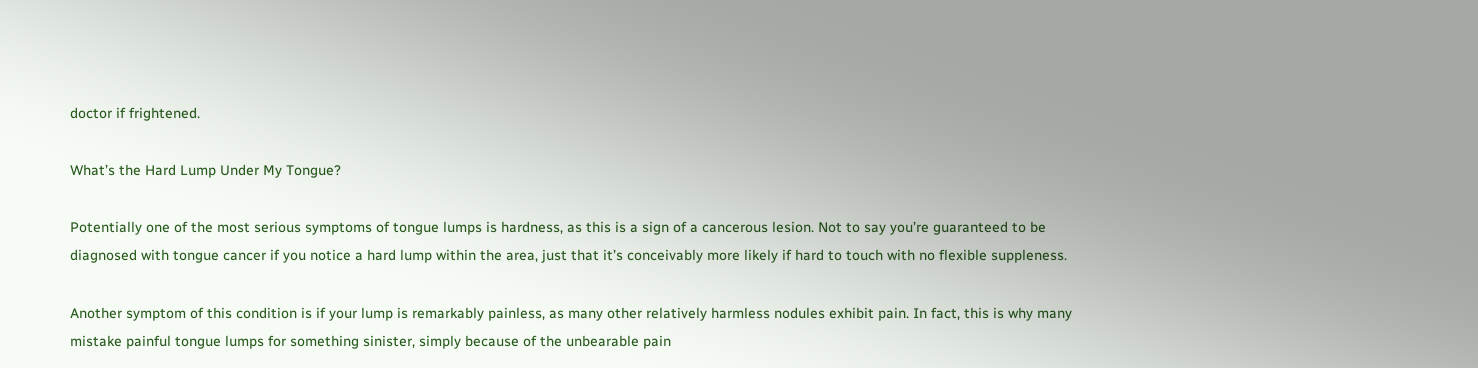doctor if frightened.

What’s the Hard Lump Under My Tongue?

Potentially one of the most serious symptoms of tongue lumps is hardness, as this is a sign of a cancerous lesion. Not to say you’re guaranteed to be diagnosed with tongue cancer if you notice a hard lump within the area, just that it’s conceivably more likely if hard to touch with no flexible suppleness.

Another symptom of this condition is if your lump is remarkably painless, as many other relatively harmless nodules exhibit pain. In fact, this is why many mistake painful tongue lumps for something sinister, simply because of the unbearable pain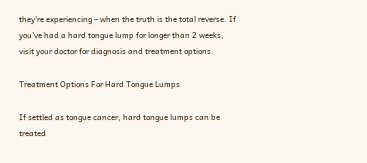they’re experiencing – when the truth is the total reverse. If you’ve had a hard tongue lump for longer than 2 weeks, visit your doctor for diagnosis and treatment options.

Treatment Options For Hard Tongue Lumps

If settled as tongue cancer, hard tongue lumps can be treated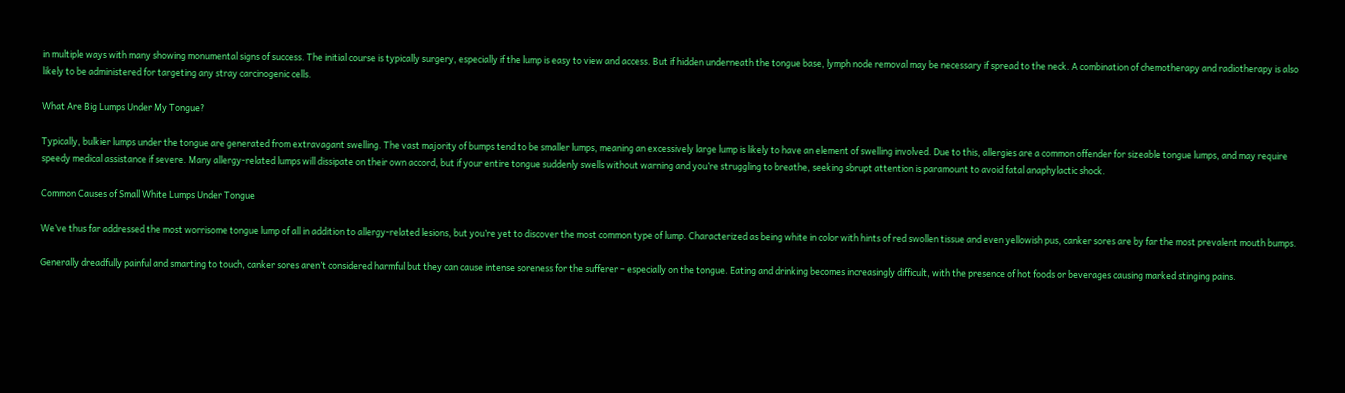in multiple ways with many showing monumental signs of success. The initial course is typically surgery, especially if the lump is easy to view and access. But if hidden underneath the tongue base, lymph node removal may be necessary if spread to the neck. A combination of chemotherapy and radiotherapy is also likely to be administered for targeting any stray carcinogenic cells.

What Are Big Lumps Under My Tongue?

Typically, bulkier lumps under the tongue are generated from extravagant swelling. The vast majority of bumps tend to be smaller lumps, meaning an excessively large lump is likely to have an element of swelling involved. Due to this, allergies are a common offender for sizeable tongue lumps, and may require speedy medical assistance if severe. Many allergy-related lumps will dissipate on their own accord, but if your entire tongue suddenly swells without warning and you’re struggling to breathe, seeking sbrupt attention is paramount to avoid fatal anaphylactic shock.

Common Causes of Small White Lumps Under Tongue

We’ve thus far addressed the most worrisome tongue lump of all in addition to allergy-related lesions, but you’re yet to discover the most common type of lump. Characterized as being white in color with hints of red swollen tissue and even yellowish pus, canker sores are by far the most prevalent mouth bumps.

Generally dreadfully painful and smarting to touch, canker sores aren’t considered harmful but they can cause intense soreness for the sufferer – especially on the tongue. Eating and drinking becomes increasingly difficult, with the presence of hot foods or beverages causing marked stinging pains.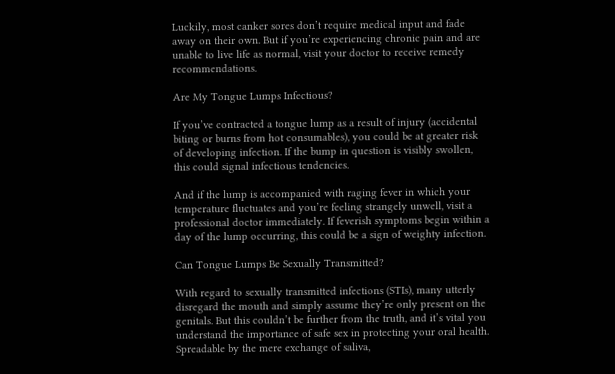Luckily, most canker sores don’t require medical input and fade away on their own. But if you’re experiencing chronic pain and are unable to live life as normal, visit your doctor to receive remedy recommendations.

Are My Tongue Lumps Infectious?

If you’ve contracted a tongue lump as a result of injury (accidental biting or burns from hot consumables), you could be at greater risk of developing infection. If the bump in question is visibly swollen, this could signal infectious tendencies.

And if the lump is accompanied with raging fever in which your temperature fluctuates and you’re feeling strangely unwell, visit a professional doctor immediately. If feverish symptoms begin within a day of the lump occurring, this could be a sign of weighty infection.

Can Tongue Lumps Be Sexually Transmitted?

With regard to sexually transmitted infections (STIs), many utterly disregard the mouth and simply assume they’re only present on the genitals. But this couldn’t be further from the truth, and it’s vital you understand the importance of safe sex in protecting your oral health. Spreadable by the mere exchange of saliva,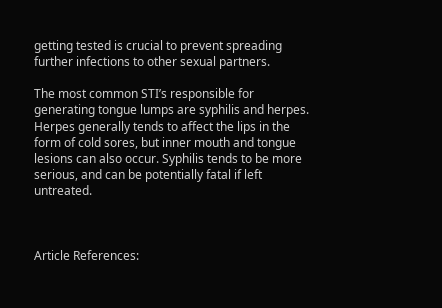getting tested is crucial to prevent spreading further infections to other sexual partners.

The most common STI’s responsible for generating tongue lumps are syphilis and herpes. Herpes generally tends to affect the lips in the form of cold sores, but inner mouth and tongue lesions can also occur. Syphilis tends to be more serious, and can be potentially fatal if left untreated.



Article References: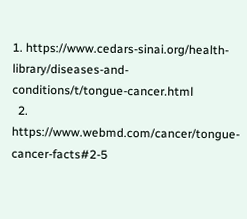1. https://www.cedars-sinai.org/health-library/diseases-and-conditions/t/tongue-cancer.html
  2. https://www.webmd.com/cancer/tongue-cancer-facts#2-5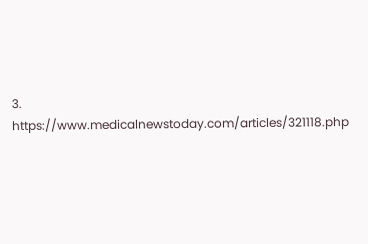3. https://www.medicalnewstoday.com/articles/321118.php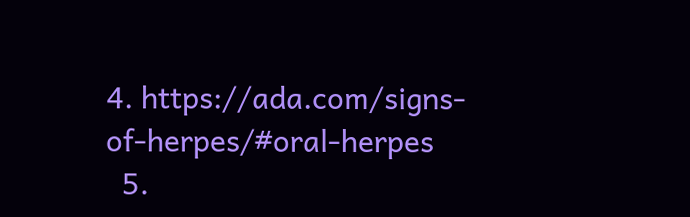4. https://ada.com/signs-of-herpes/#oral-herpes
  5.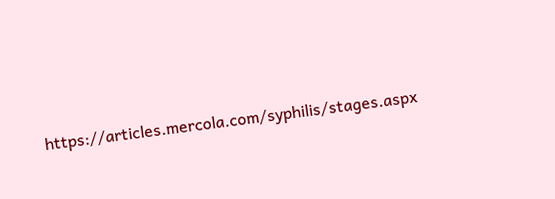https://articles.mercola.com/syphilis/stages.aspx